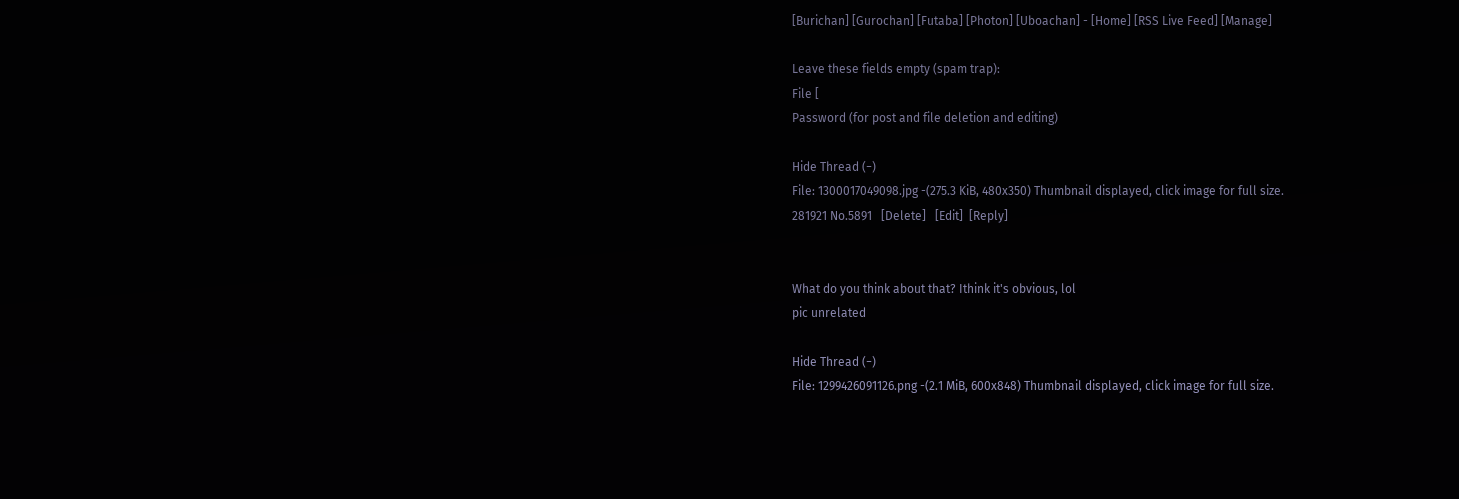[Burichan] [Gurochan] [Futaba] [Photon] [Uboachan] - [Home] [RSS Live Feed] [Manage]

Leave these fields empty (spam trap):
File [
Password (for post and file deletion and editing)

Hide Thread (−)
File: 1300017049098.jpg -(275.3 KiB, 480x350) Thumbnail displayed, click image for full size.
281921 No.5891   [Delete]   [Edit]  [Reply]


What do you think about that? Ithink it's obvious, lol
pic unrelated

Hide Thread (−)
File: 1299426091126.png -(2.1 MiB, 600x848) Thumbnail displayed, click image for full size.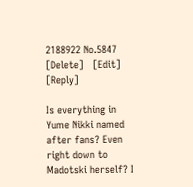2188922 No.5847   [Delete]   [Edit]  [Reply]

Is everything in Yume Nikki named after fans? Even right down to Madotski herself? I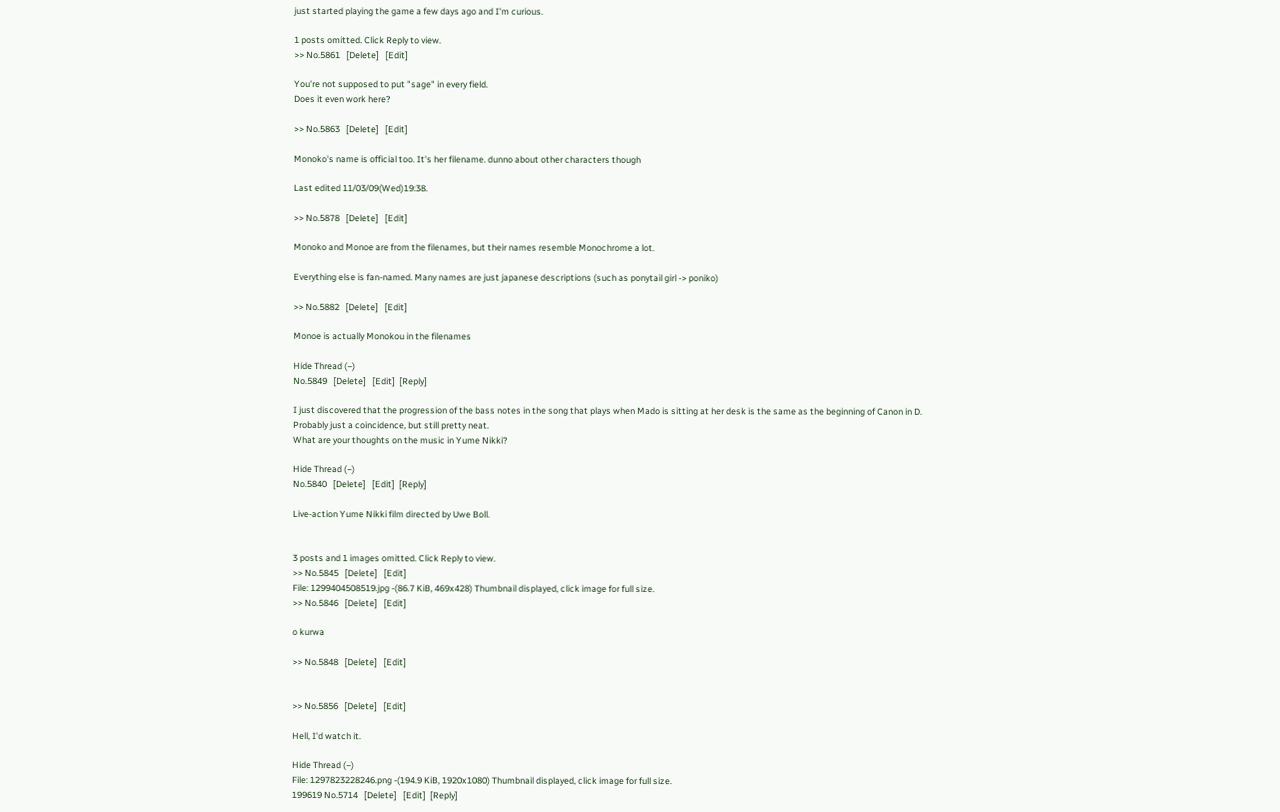just started playing the game a few days ago and I'm curious.

1 posts omitted. Click Reply to view.
>> No.5861   [Delete]   [Edit]

You're not supposed to put "sage" in every field.
Does it even work here?

>> No.5863   [Delete]   [Edit]

Monoko's name is official too. It's her filename. dunno about other characters though

Last edited 11/03/09(Wed)19:38.

>> No.5878   [Delete]   [Edit]

Monoko and Monoe are from the filenames, but their names resemble Monochrome a lot.

Everything else is fan-named. Many names are just japanese descriptions (such as ponytail girl -> poniko)

>> No.5882   [Delete]   [Edit]

Monoe is actually Monokou in the filenames

Hide Thread (−)
No.5849   [Delete]   [Edit]  [Reply]

I just discovered that the progression of the bass notes in the song that plays when Mado is sitting at her desk is the same as the beginning of Canon in D.
Probably just a coincidence, but still pretty neat.
What are your thoughts on the music in Yume Nikki?

Hide Thread (−)
No.5840   [Delete]   [Edit]  [Reply]

Live-action Yume Nikki film directed by Uwe Boll.


3 posts and 1 images omitted. Click Reply to view.
>> No.5845   [Delete]   [Edit]
File: 1299404508519.jpg -(86.7 KiB, 469x428) Thumbnail displayed, click image for full size.
>> No.5846   [Delete]   [Edit]

o kurwa

>> No.5848   [Delete]   [Edit]


>> No.5856   [Delete]   [Edit]

Hell, I'd watch it.

Hide Thread (−)
File: 1297823228246.png -(194.9 KiB, 1920x1080) Thumbnail displayed, click image for full size.
199619 No.5714   [Delete]   [Edit]  [Reply]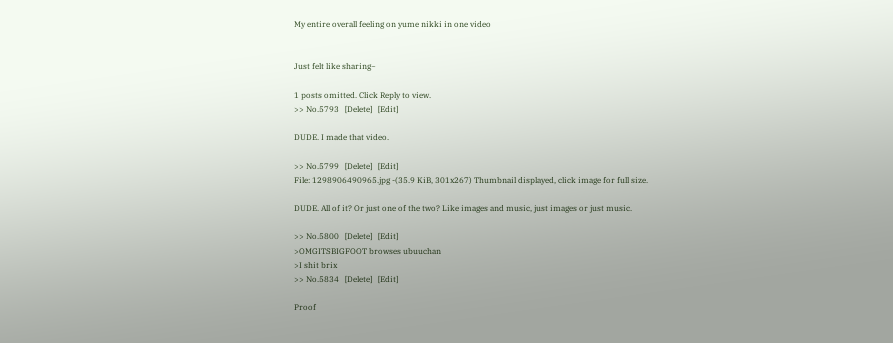My entire overall feeling on yume nikki in one video


Just felt like sharing~

1 posts omitted. Click Reply to view.
>> No.5793   [Delete]   [Edit]

DUDE. I made that video.

>> No.5799   [Delete]   [Edit]
File: 1298906490965.jpg -(35.9 KiB, 301x267) Thumbnail displayed, click image for full size.

DUDE. All of it? Or just one of the two? Like images and music, just images or just music.

>> No.5800   [Delete]   [Edit]
>OMGITSBIGFOOT browses ubuuchan
>I shit brix
>> No.5834   [Delete]   [Edit]

Proof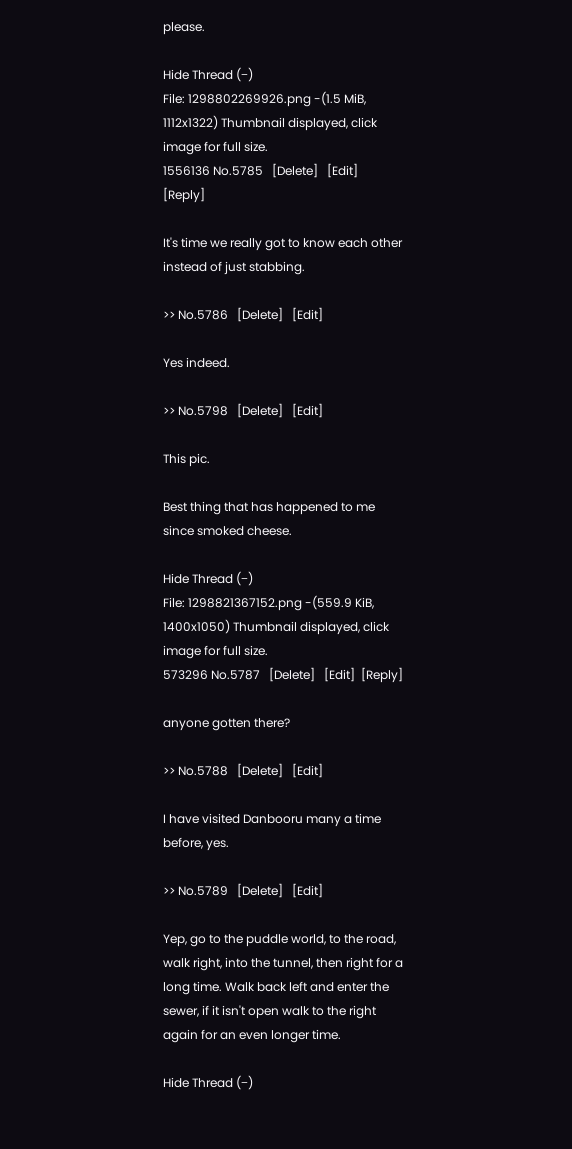please.

Hide Thread (−)
File: 1298802269926.png -(1.5 MiB, 1112x1322) Thumbnail displayed, click image for full size.
1556136 No.5785   [Delete]   [Edit]  [Reply]

It's time we really got to know each other instead of just stabbing.

>> No.5786   [Delete]   [Edit]

Yes indeed.

>> No.5798   [Delete]   [Edit]

This pic.

Best thing that has happened to me since smoked cheese.

Hide Thread (−)
File: 1298821367152.png -(559.9 KiB, 1400x1050) Thumbnail displayed, click image for full size.
573296 No.5787   [Delete]   [Edit]  [Reply]

anyone gotten there?

>> No.5788   [Delete]   [Edit]

I have visited Danbooru many a time before, yes.

>> No.5789   [Delete]   [Edit]

Yep, go to the puddle world, to the road, walk right, into the tunnel, then right for a long time. Walk back left and enter the sewer, if it isn't open walk to the right again for an even longer time.

Hide Thread (−)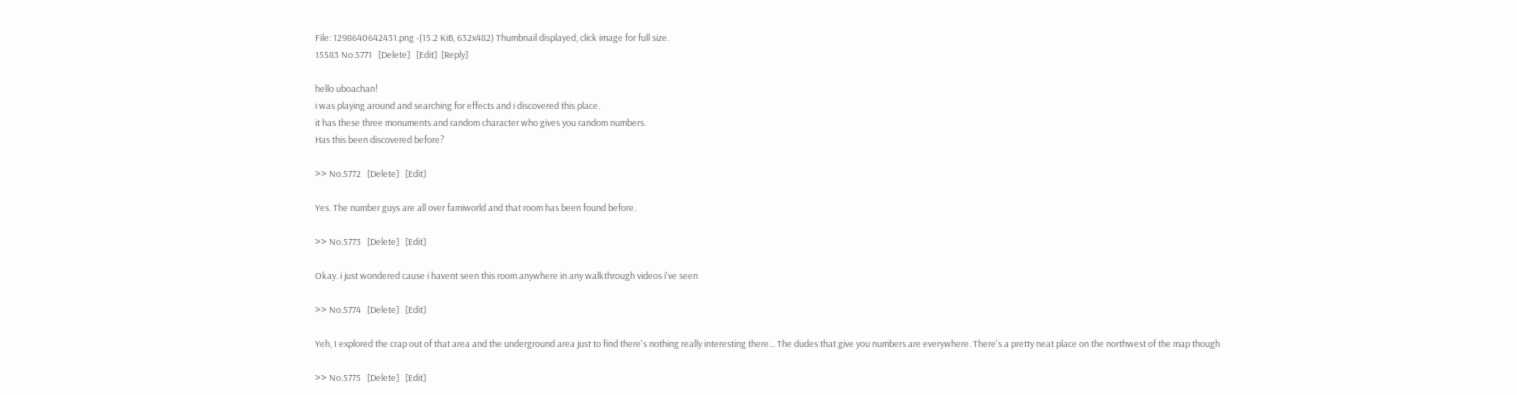File: 1298640642431.png -(15.2 KiB, 632x482) Thumbnail displayed, click image for full size.
15583 No.5771   [Delete]   [Edit]  [Reply]

hello uboachan!
i was playing around and searching for effects and i discovered this place.
it has these three monuments and random character who gives you random numbers.
Has this been discovered before?

>> No.5772   [Delete]   [Edit]

Yes. The number guys are all over famiworld and that room has been found before.

>> No.5773   [Delete]   [Edit]

Okay. i just wondered cause i havent seen this room anywhere in any walkthrough videos i've seen

>> No.5774   [Delete]   [Edit]

Yeh, I explored the crap out of that area and the underground area just to find there's nothing really interesting there... The dudes that give you numbers are everywhere. There's a pretty neat place on the northwest of the map though

>> No.5775   [Delete]   [Edit]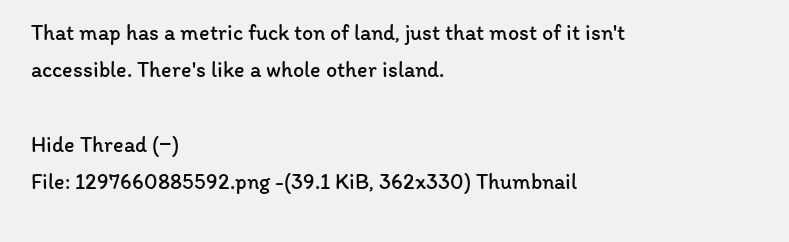That map has a metric fuck ton of land, just that most of it isn't accessible. There's like a whole other island.

Hide Thread (−)
File: 1297660885592.png -(39.1 KiB, 362x330) Thumbnail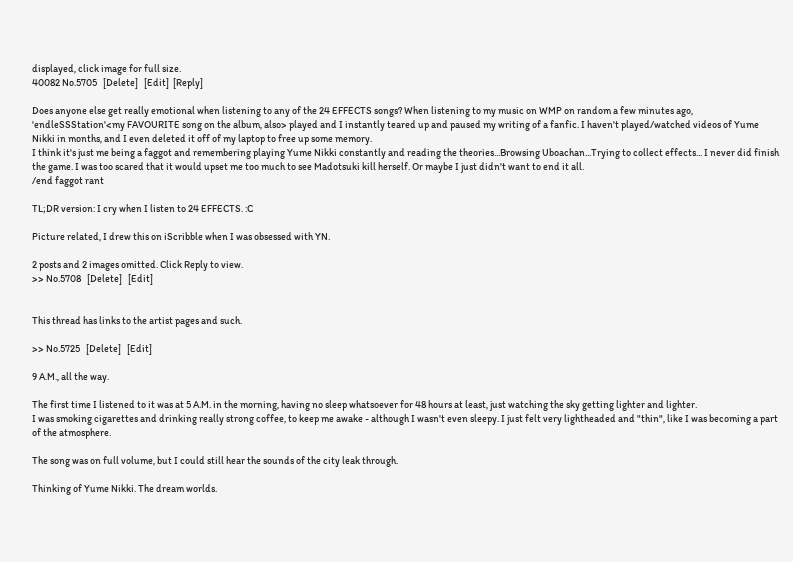displayed, click image for full size.
40082 No.5705   [Delete]   [Edit]  [Reply]

Does anyone else get really emotional when listening to any of the 24 EFFECTS songs? When listening to my music on WMP on random a few minutes ago, 'endleSSStation'<my FAVOURITE song on the album, also> played and I instantly teared up and paused my writing of a fanfic. I haven't played/watched videos of Yume Nikki in months, and I even deleted it off of my laptop to free up some memory.
I think it's just me being a faggot and remembering playing Yume Nikki constantly and reading the theories...Browsing Uboachan...Trying to collect effects... I never did finish the game. I was too scared that it would upset me too much to see Madotsuki kill herself. Or maybe I just didn't want to end it all.
/end faggot rant

TL;DR version: I cry when I listen to 24 EFFECTS. :C

Picture related, I drew this on iScribble when I was obsessed with YN.

2 posts and 2 images omitted. Click Reply to view.
>> No.5708   [Delete]   [Edit]


This thread has links to the artist pages and such.

>> No.5725   [Delete]   [Edit]

9 A.M., all the way.

The first time I listened to it was at 5 A.M. in the morning, having no sleep whatsoever for 48 hours at least, just watching the sky getting lighter and lighter.
I was smoking cigarettes and drinking really strong coffee, to keep me awake - although I wasn't even sleepy. I just felt very lightheaded and "thin", like I was becoming a part of the atmosphere.

The song was on full volume, but I could still hear the sounds of the city leak through.

Thinking of Yume Nikki. The dream worlds.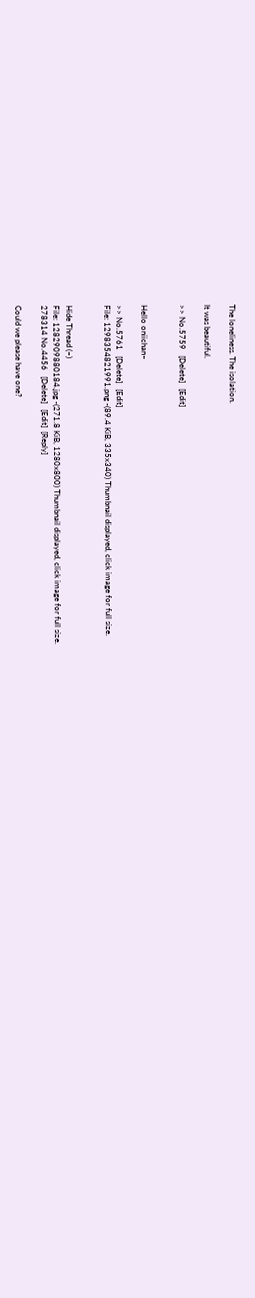The loneliness. The isolation.

It was beautiful.

>> No.5759   [Delete]   [Edit]


Hello oniichan~

>> No.5761   [Delete]   [Edit]
File: 1298354821991.png -(89.4 KiB, 335x340) Thumbnail displayed, click image for full size.


Hide Thread (−)
File: 1282909880184.jpg -(271.8 KiB, 1280x800) Thumbnail displayed, click image for full size.
278314 No.4456   [Delete]   [Edit]  [Reply]

Could we please have one?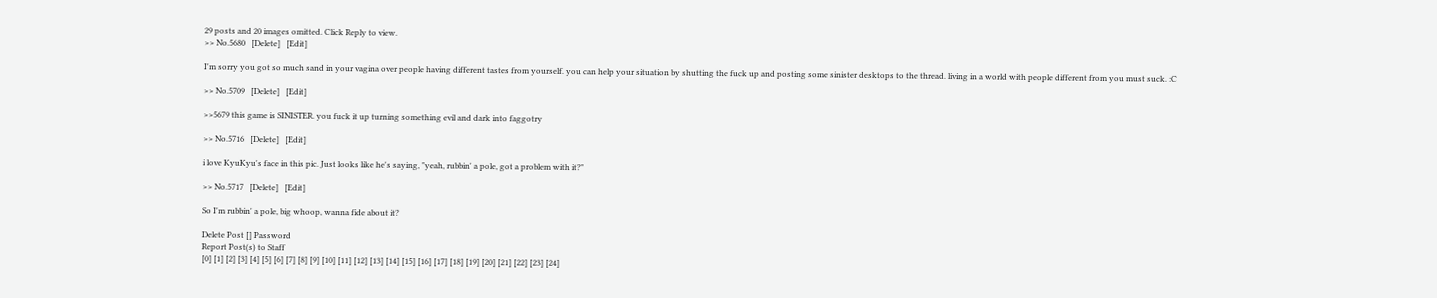29 posts and 20 images omitted. Click Reply to view.
>> No.5680   [Delete]   [Edit]

I'm sorry you got so much sand in your vagina over people having different tastes from yourself. you can help your situation by shutting the fuck up and posting some sinister desktops to the thread. living in a world with people different from you must suck. :C

>> No.5709   [Delete]   [Edit]

>>5679 this game is SINISTER. you fuck it up turning something evil and dark into faggotry

>> No.5716   [Delete]   [Edit]

i love KyuKyu's face in this pic. Just looks like he's saying, "yeah, rubbin' a pole, got a problem with it?"

>> No.5717   [Delete]   [Edit]

So I'm rubbin' a pole, big whoop, wanna fide about it?

Delete Post [] Password
Report Post(s) to Staff
[0] [1] [2] [3] [4] [5] [6] [7] [8] [9] [10] [11] [12] [13] [14] [15] [16] [17] [18] [19] [20] [21] [22] [23] [24]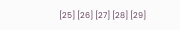[25] [26] [27] [28] [29]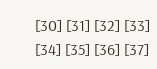[30] [31] [32] [33] [34] [35] [36] [37]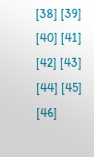[38] [39] [40] [41] [42] [43] [44] [45] [46]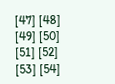[47] [48] [49] [50] [51] [52] [53] [54]